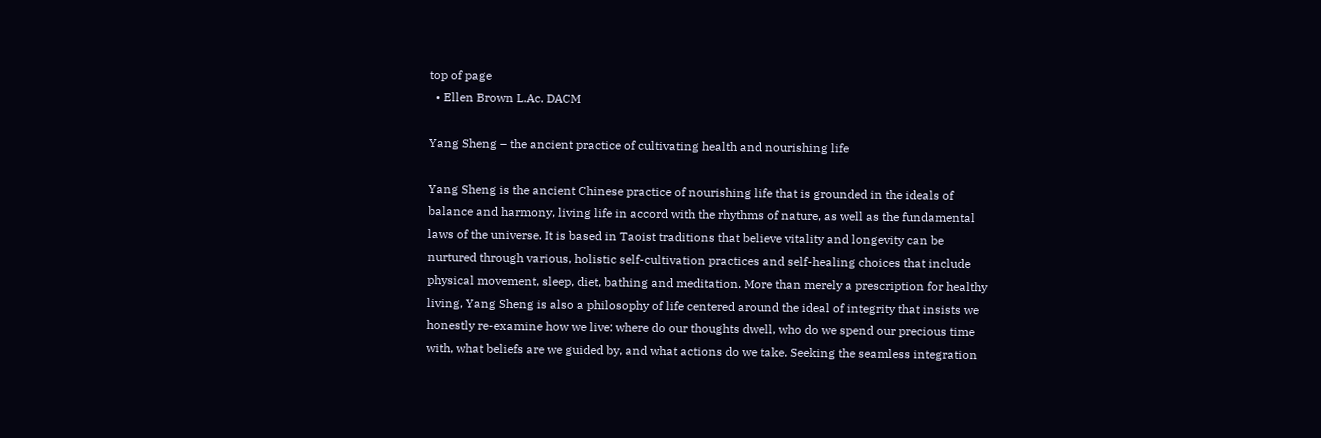top of page
  • Ellen Brown L.Ac. DACM

Yang Sheng – the ancient practice of cultivating health and nourishing life

Yang Sheng is the ancient Chinese practice of nourishing life that is grounded in the ideals of balance and harmony, living life in accord with the rhythms of nature, as well as the fundamental laws of the universe. It is based in Taoist traditions that believe vitality and longevity can be nurtured through various, holistic self-cultivation practices and self-healing choices that include physical movement, sleep, diet, bathing and meditation. More than merely a prescription for healthy living, Yang Sheng is also a philosophy of life centered around the ideal of integrity that insists we honestly re-examine how we live: where do our thoughts dwell, who do we spend our precious time with, what beliefs are we guided by, and what actions do we take. Seeking the seamless integration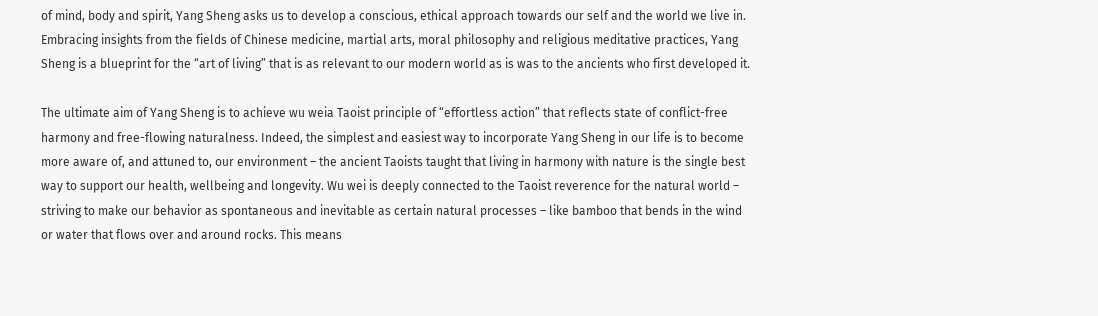of mind, body and spirit, Yang Sheng asks us to develop a conscious, ethical approach towards our self and the world we live in. Embracing insights from the fields of Chinese medicine, martial arts, moral philosophy and religious meditative practices, Yang Sheng is a blueprint for the “art of living” that is as relevant to our modern world as is was to the ancients who first developed it.

The ultimate aim of Yang Sheng is to achieve wu weia Taoist principle of “effortless action” that reflects state of conflict-free harmony and free-flowing naturalness. Indeed, the simplest and easiest way to incorporate Yang Sheng in our life is to become more aware of, and attuned to, our environment – the ancient Taoists taught that living in harmony with nature is the single best way to support our health, wellbeing and longevity. Wu wei is deeply connected to the Taoist reverence for the natural world – striving to make our behavior as spontaneous and inevitable as certain natural processes – like bamboo that bends in the wind or water that flows over and around rocks. This means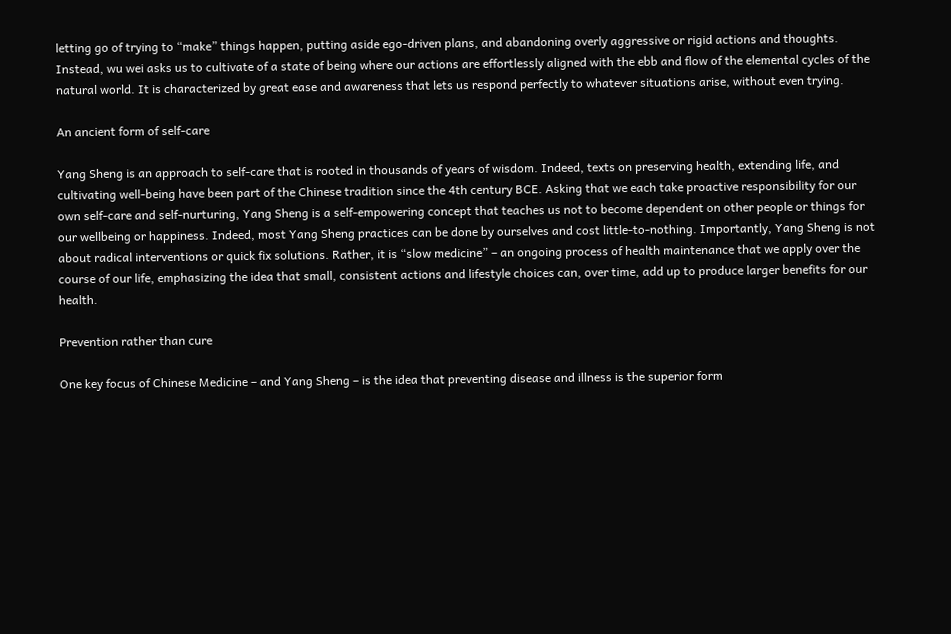letting go of trying to “make” things happen, putting aside ego-driven plans, and abandoning overly aggressive or rigid actions and thoughts. Instead, wu wei asks us to cultivate of a state of being where our actions are effortlessly aligned with the ebb and flow of the elemental cycles of the natural world. It is characterized by great ease and awareness that lets us respond perfectly to whatever situations arise, without even trying.

An ancient form of self-care

Yang Sheng is an approach to self-care that is rooted in thousands of years of wisdom. Indeed, texts on preserving health, extending life, and cultivating well-being have been part of the Chinese tradition since the 4th century BCE. Asking that we each take proactive responsibility for our own self-care and self-nurturing, Yang Sheng is a self-empowering concept that teaches us not to become dependent on other people or things for our wellbeing or happiness. Indeed, most Yang Sheng practices can be done by ourselves and cost little-to-nothing. Importantly, Yang Sheng is not about radical interventions or quick fix solutions. Rather, it is “slow medicine” – an ongoing process of health maintenance that we apply over the course of our life, emphasizing the idea that small, consistent actions and lifestyle choices can, over time, add up to produce larger benefits for our health.

Prevention rather than cure

One key focus of Chinese Medicine – and Yang Sheng – is the idea that preventing disease and illness is the superior form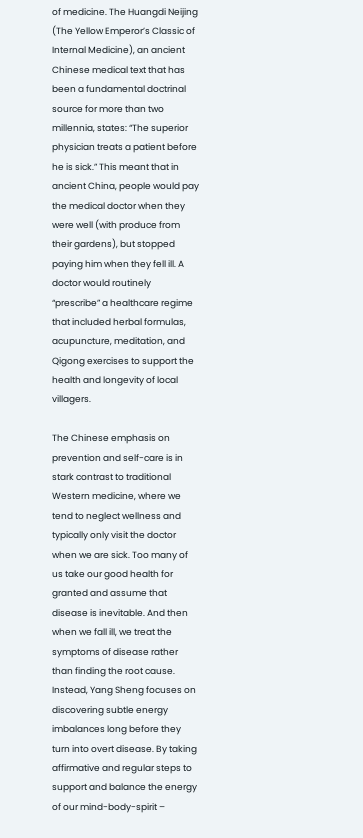of medicine. The Huangdi Neijing (The Yellow Emperor’s Classic of Internal Medicine), an ancient Chinese medical text that has been a fundamental doctrinal source for more than two millennia, states: “The superior physician treats a patient before he is sick.” This meant that in ancient China, people would pay the medical doctor when they were well (with produce from their gardens), but stopped paying him when they fell ill. A doctor would routinely “prescribe” a healthcare regime that included herbal formulas, acupuncture, meditation, and Qigong exercises to support the health and longevity of local villagers.

The Chinese emphasis on prevention and self-care is in stark contrast to traditional Western medicine, where we tend to neglect wellness and typically only visit the doctor when we are sick. Too many of us take our good health for granted and assume that disease is inevitable. And then when we fall ill, we treat the symptoms of disease rather than finding the root cause. Instead, Yang Sheng focuses on discovering subtle energy imbalances long before they turn into overt disease. By taking affirmative and regular steps to support and balance the energy of our mind-body-spirit –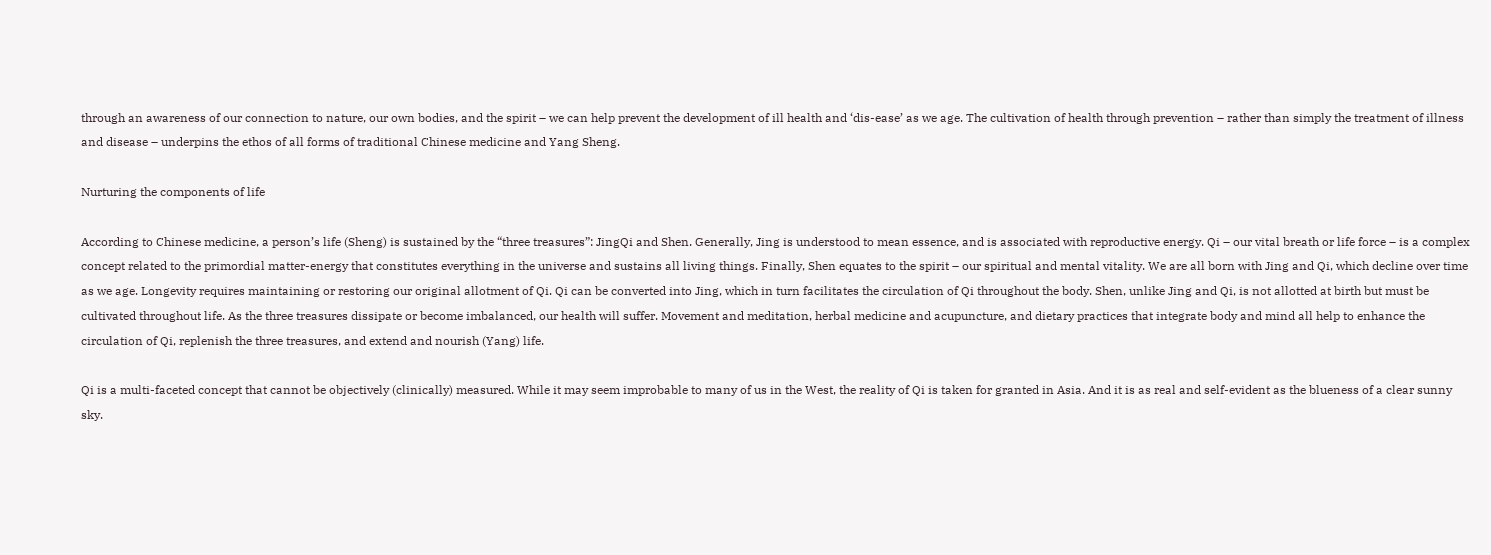through an awareness of our connection to nature, our own bodies, and the spirit – we can help prevent the development of ill health and ‘dis-ease’ as we age. The cultivation of health through prevention – rather than simply the treatment of illness and disease – underpins the ethos of all forms of traditional Chinese medicine and Yang Sheng.

Nurturing the components of life

According to Chinese medicine, a person’s life (Sheng) is sustained by the “three treasures”: JingQi and Shen. Generally, Jing is understood to mean essence, and is associated with reproductive energy. Qi – our vital breath or life force – is a complex concept related to the primordial matter-energy that constitutes everything in the universe and sustains all living things. Finally, Shen equates to the spirit – our spiritual and mental vitality. We are all born with Jing and Qi, which decline over time as we age. Longevity requires maintaining or restoring our original allotment of Qi. Qi can be converted into Jing, which in turn facilitates the circulation of Qi throughout the body. Shen, unlike Jing and Qi, is not allotted at birth but must be cultivated throughout life. As the three treasures dissipate or become imbalanced, our health will suffer. Movement and meditation, herbal medicine and acupuncture, and dietary practices that integrate body and mind all help to enhance the circulation of Qi, replenish the three treasures, and extend and nourish (Yang) life.

Qi is a multi-faceted concept that cannot be objectively (clinically) measured. While it may seem improbable to many of us in the West, the reality of Qi is taken for granted in Asia. And it is as real and self-evident as the blueness of a clear sunny sky.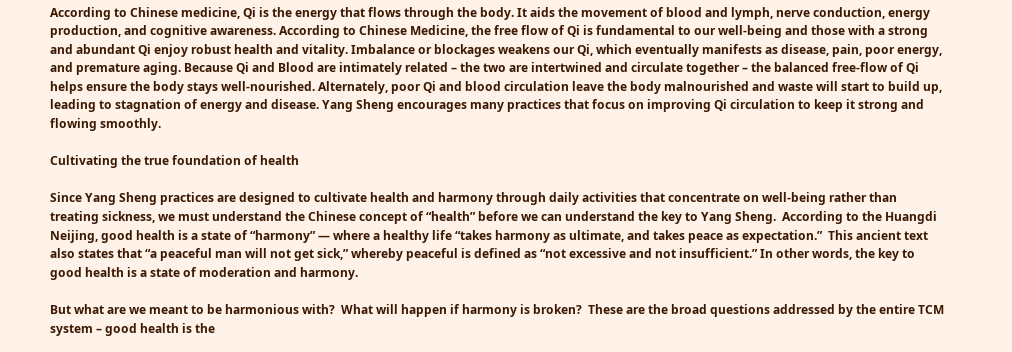According to Chinese medicine, Qi is the energy that flows through the body. It aids the movement of blood and lymph, nerve conduction, energy production, and cognitive awareness. According to Chinese Medicine, the free flow of Qi is fundamental to our well-being and those with a strong and abundant Qi enjoy robust health and vitality. Imbalance or blockages weakens our Qi, which eventually manifests as disease, pain, poor energy, and premature aging. Because Qi and Blood are intimately related – the two are intertwined and circulate together – the balanced free-flow of Qi helps ensure the body stays well-nourished. Alternately, poor Qi and blood circulation leave the body malnourished and waste will start to build up, leading to stagnation of energy and disease. Yang Sheng encourages many practices that focus on improving Qi circulation to keep it strong and flowing smoothly.

Cultivating the true foundation of health

Since Yang Sheng practices are designed to cultivate health and harmony through daily activities that concentrate on well-being rather than treating sickness, we must understand the Chinese concept of “health” before we can understand the key to Yang Sheng.  According to the Huangdi Neijing, good health is a state of “harmony” — where a healthy life “takes harmony as ultimate, and takes peace as expectation.”  This ancient text also states that “a peaceful man will not get sick,” whereby peaceful is defined as “not excessive and not insufficient.” In other words, the key to good health is a state of moderation and harmony.

But what are we meant to be harmonious with?  What will happen if harmony is broken?  These are the broad questions addressed by the entire TCM system – good health is the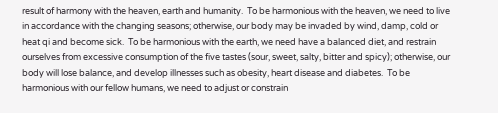result of harmony with the heaven, earth and humanity.  To be harmonious with the heaven, we need to live in accordance with the changing seasons; otherwise, our body may be invaded by wind, damp, cold or heat qi and become sick.  To be harmonious with the earth, we need have a balanced diet, and restrain ourselves from excessive consumption of the five tastes (sour, sweet, salty, bitter and spicy); otherwise, our body will lose balance, and develop illnesses such as obesity, heart disease and diabetes.  To be harmonious with our fellow humans, we need to adjust or constrain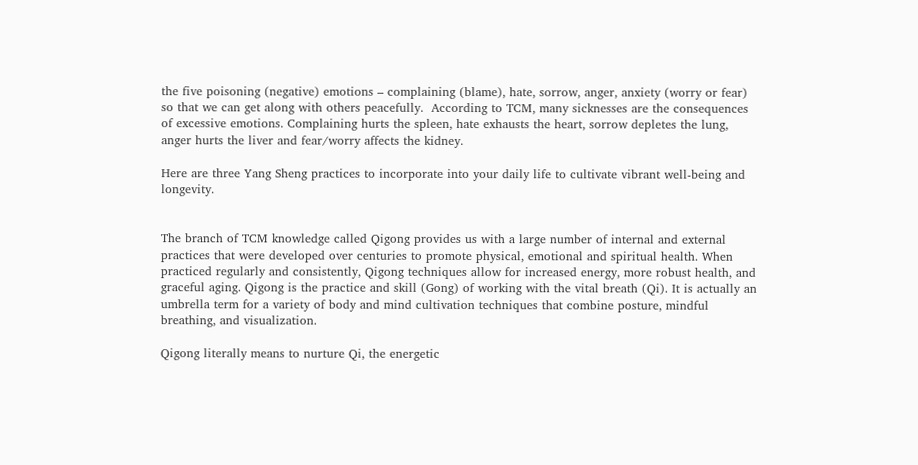the five poisoning (negative) emotions – complaining (blame), hate, sorrow, anger, anxiety (worry or fear) so that we can get along with others peacefully.  According to TCM, many sicknesses are the consequences of excessive emotions. Complaining hurts the spleen, hate exhausts the heart, sorrow depletes the lung, anger hurts the liver and fear/worry affects the kidney.

Here are three Yang Sheng practices to incorporate into your daily life to cultivate vibrant well-being and longevity.


The branch of TCM knowledge called Qigong provides us with a large number of internal and external practices that were developed over centuries to promote physical, emotional and spiritual health. When practiced regularly and consistently, Qigong techniques allow for increased energy, more robust health, and graceful aging. Qigong is the practice and skill (Gong) of working with the vital breath (Qi). It is actually an umbrella term for a variety of body and mind cultivation techniques that combine posture, mindful breathing, and visualization.

Qigong literally means to nurture Qi, the energetic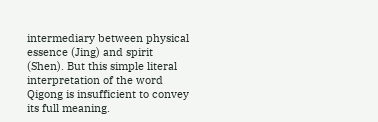intermediary between physical essence (Jing) and spirit (Shen). But this simple literal interpretation of the word Qigong is insufficient to convey its full meaning.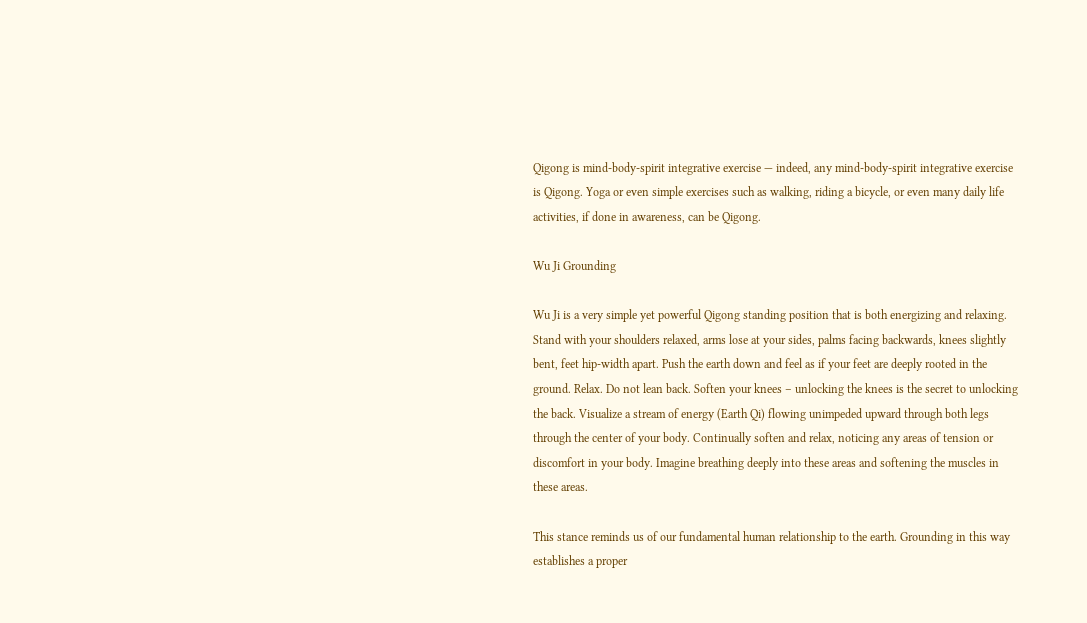Qigong is mind-body-spirit integrative exercise — indeed, any mind-body-spirit integrative exercise is Qigong. Yoga or even simple exercises such as walking, riding a bicycle, or even many daily life activities, if done in awareness, can be Qigong.

Wu Ji Grounding

Wu Ji is a very simple yet powerful Qigong standing position that is both energizing and relaxing. Stand with your shoulders relaxed, arms lose at your sides, palms facing backwards, knees slightly bent, feet hip-width apart. Push the earth down and feel as if your feet are deeply rooted in the ground. Relax. Do not lean back. Soften your knees – unlocking the knees is the secret to unlocking the back. Visualize a stream of energy (Earth Qi) flowing unimpeded upward through both legs through the center of your body. Continually soften and relax, noticing any areas of tension or discomfort in your body. Imagine breathing deeply into these areas and softening the muscles in these areas.

This stance reminds us of our fundamental human relationship to the earth. Grounding in this way establishes a proper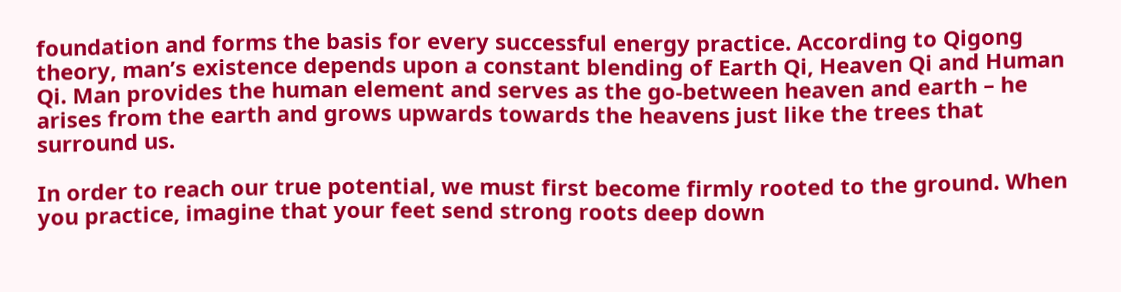foundation and forms the basis for every successful energy practice. According to Qigong theory, man’s existence depends upon a constant blending of Earth Qi, Heaven Qi and Human Qi. Man provides the human element and serves as the go-between heaven and earth – he arises from the earth and grows upwards towards the heavens just like the trees that surround us.

In order to reach our true potential, we must first become firmly rooted to the ground. When you practice, imagine that your feet send strong roots deep down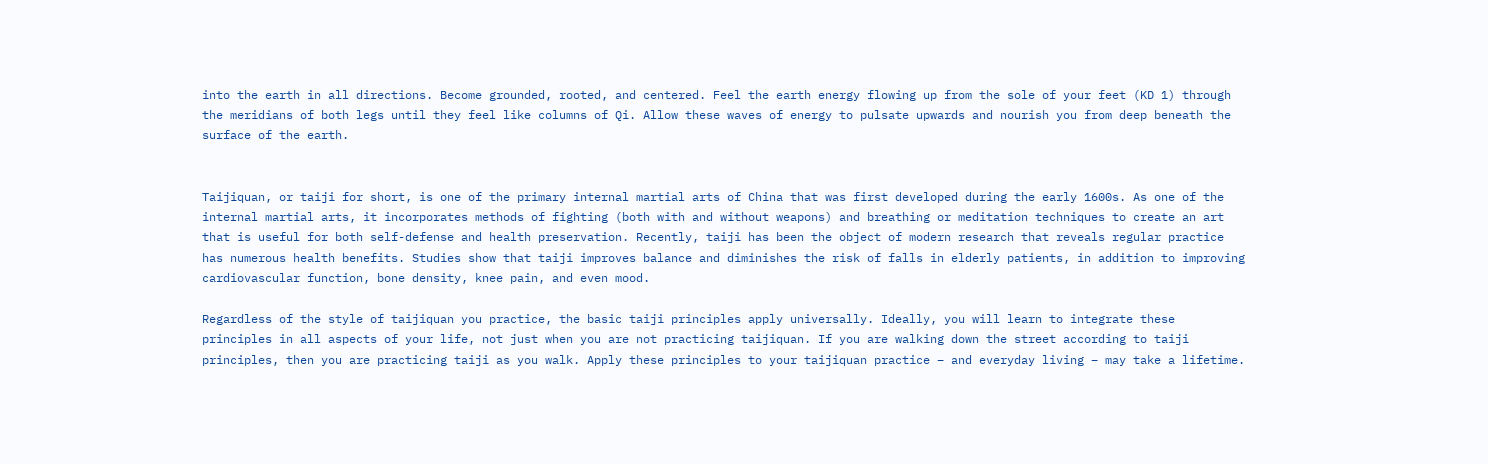into the earth in all directions. Become grounded, rooted, and centered. Feel the earth energy flowing up from the sole of your feet (KD 1) through the meridians of both legs until they feel like columns of Qi. Allow these waves of energy to pulsate upwards and nourish you from deep beneath the surface of the earth.


Taijiquan, or taiji for short, is one of the primary internal martial arts of China that was first developed during the early 1600s. As one of the internal martial arts, it incorporates methods of fighting (both with and without weapons) and breathing or meditation techniques to create an art that is useful for both self-defense and health preservation. Recently, taiji has been the object of modern research that reveals regular practice has numerous health benefits. Studies show that taiji improves balance and diminishes the risk of falls in elderly patients, in addition to improving cardiovascular function, bone density, knee pain, and even mood.

Regardless of the style of taijiquan you practice, the basic taiji principles apply universally. Ideally, you will learn to integrate these principles in all aspects of your life, not just when you are not practicing taijiquan. If you are walking down the street according to taiji principles, then you are practicing taiji as you walk. Apply these principles to your taijiquan practice – and everyday living – may take a lifetime.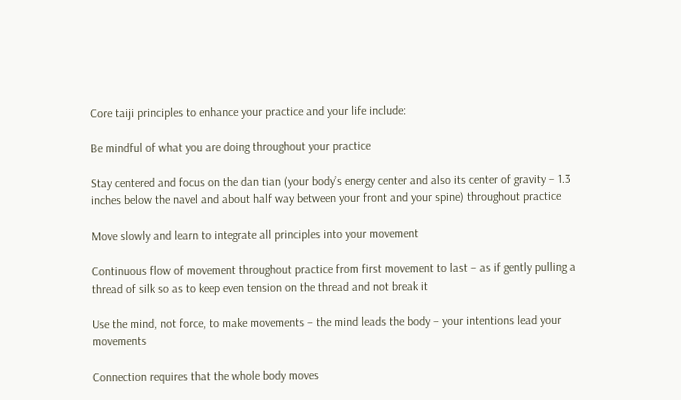Core taiji principles to enhance your practice and your life include:

Be mindful of what you are doing throughout your practice

Stay centered and focus on the dan tian (your body’s energy center and also its center of gravity – 1.3 inches below the navel and about half way between your front and your spine) throughout practice

Move slowly and learn to integrate all principles into your movement

Continuous flow of movement throughout practice from first movement to last – as if gently pulling a thread of silk so as to keep even tension on the thread and not break it

Use the mind, not force, to make movements – the mind leads the body – your intentions lead your movements

Connection requires that the whole body moves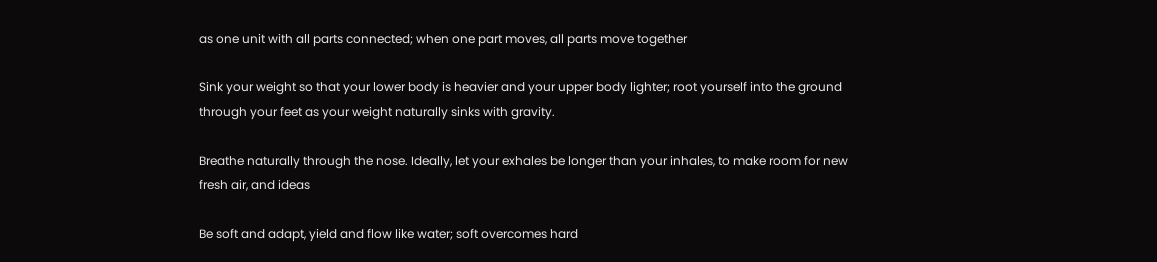as one unit with all parts connected; when one part moves, all parts move together

Sink your weight so that your lower body is heavier and your upper body lighter; root yourself into the ground through your feet as your weight naturally sinks with gravity.

Breathe naturally through the nose. Ideally, let your exhales be longer than your inhales, to make room for new fresh air, and ideas

Be soft and adapt, yield and flow like water; soft overcomes hard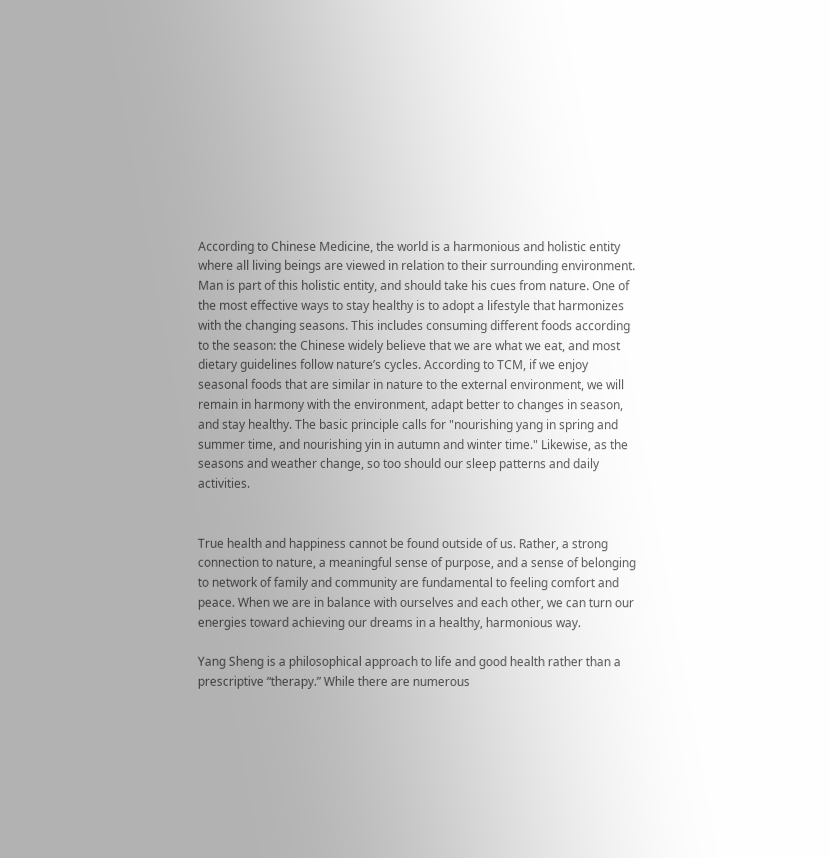According to Chinese Medicine, the world is a harmonious and holistic entity where all living beings are viewed in relation to their surrounding environment. Man is part of this holistic entity, and should take his cues from nature. One of the most effective ways to stay healthy is to adopt a lifestyle that harmonizes with the changing seasons. This includes consuming different foods according to the season: the Chinese widely believe that we are what we eat, and most dietary guidelines follow nature’s cycles. According to TCM, if we enjoy seasonal foods that are similar in nature to the external environment, we will remain in harmony with the environment, adapt better to changes in season, and stay healthy. The basic principle calls for "nourishing yang in spring and summer time, and nourishing yin in autumn and winter time." Likewise, as the seasons and weather change, so too should our sleep patterns and daily activities.


True health and happiness cannot be found outside of us. Rather, a strong connection to nature, a meaningful sense of purpose, and a sense of belonging to network of family and community are fundamental to feeling comfort and peace. When we are in balance with ourselves and each other, we can turn our energies toward achieving our dreams in a healthy, harmonious way.

Yang Sheng is a philosophical approach to life and good health rather than a prescriptive “therapy.” While there are numerous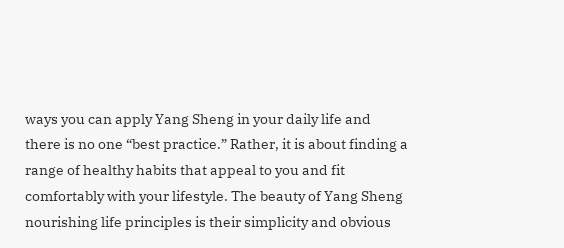ways you can apply Yang Sheng in your daily life and there is no one “best practice.” Rather, it is about finding a range of healthy habits that appeal to you and fit comfortably with your lifestyle. The beauty of Yang Sheng nourishing life principles is their simplicity and obvious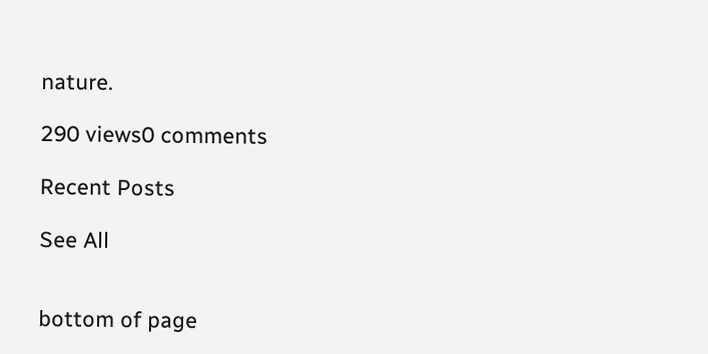nature.

290 views0 comments

Recent Posts

See All


bottom of page